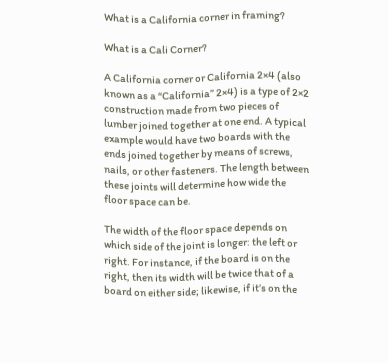What is a California corner in framing?

What is a Cali Corner?

A California corner or California 2×4 (also known as a “California” 2×4) is a type of 2×2 construction made from two pieces of lumber joined together at one end. A typical example would have two boards with the ends joined together by means of screws, nails, or other fasteners. The length between these joints will determine how wide the floor space can be.

The width of the floor space depends on which side of the joint is longer: the left or right. For instance, if the board is on the right, then its width will be twice that of a board on either side; likewise, if it’s on the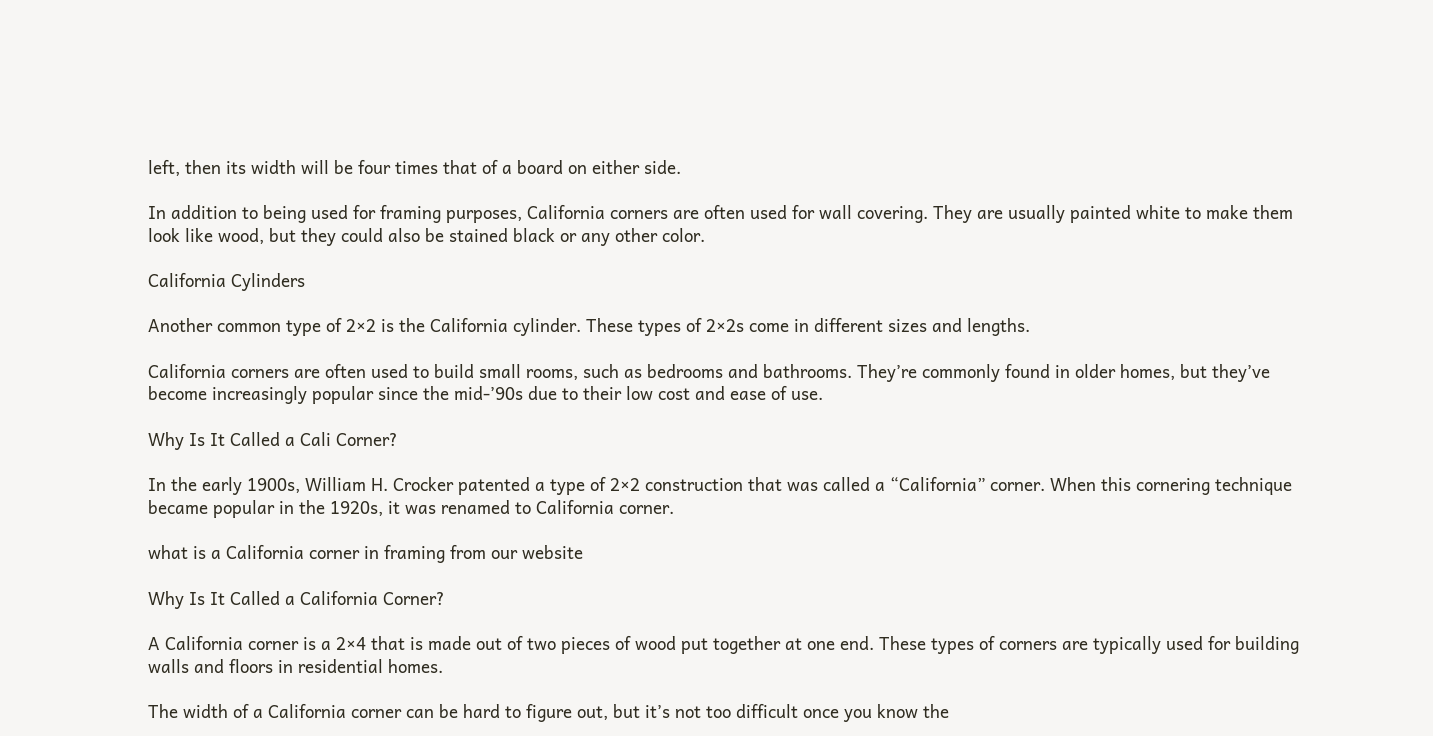left, then its width will be four times that of a board on either side.

In addition to being used for framing purposes, California corners are often used for wall covering. They are usually painted white to make them look like wood, but they could also be stained black or any other color.

California Cylinders

Another common type of 2×2 is the California cylinder. These types of 2×2s come in different sizes and lengths.

California corners are often used to build small rooms, such as bedrooms and bathrooms. They’re commonly found in older homes, but they’ve become increasingly popular since the mid-’90s due to their low cost and ease of use.

Why Is It Called a Cali Corner?

In the early 1900s, William H. Crocker patented a type of 2×2 construction that was called a “California” corner. When this cornering technique became popular in the 1920s, it was renamed to California corner.

what is a California corner in framing from our website

Why Is It Called a California Corner?

A California corner is a 2×4 that is made out of two pieces of wood put together at one end. These types of corners are typically used for building walls and floors in residential homes.

The width of a California corner can be hard to figure out, but it’s not too difficult once you know the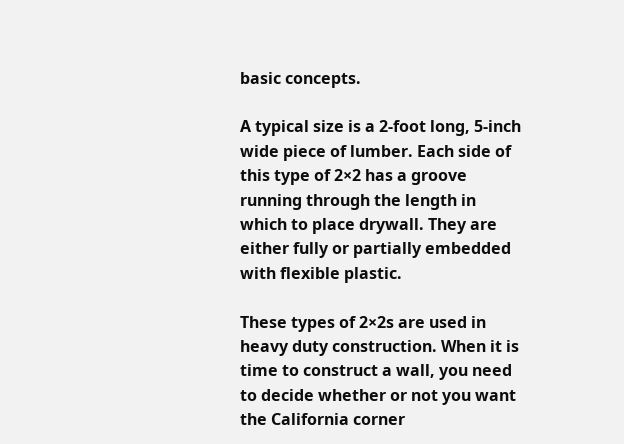basic concepts.

A typical size is a 2-foot long, 5-inch wide piece of lumber. Each side of this type of 2×2 has a groove running through the length in which to place drywall. They are either fully or partially embedded with flexible plastic.

These types of 2×2s are used in heavy duty construction. When it is time to construct a wall, you need to decide whether or not you want the California corner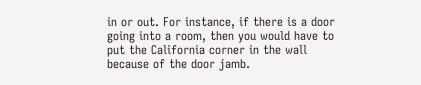in or out. For instance, if there is a door going into a room, then you would have to put the California corner in the wall because of the door jamb.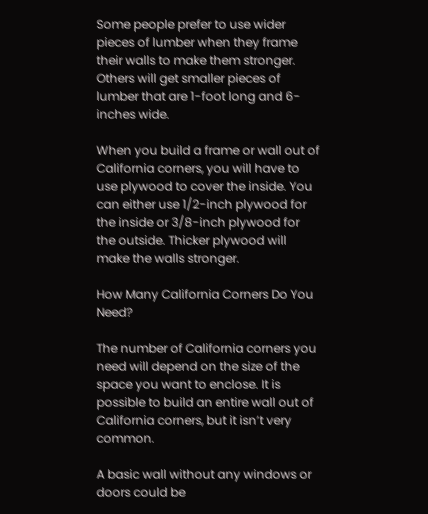Some people prefer to use wider pieces of lumber when they frame their walls to make them stronger. Others will get smaller pieces of lumber that are 1-foot long and 6-inches wide.

When you build a frame or wall out of California corners, you will have to use plywood to cover the inside. You can either use 1/2-inch plywood for the inside or 3/8-inch plywood for the outside. Thicker plywood will make the walls stronger.

How Many California Corners Do You Need?

The number of California corners you need will depend on the size of the space you want to enclose. It is possible to build an entire wall out of California corners, but it isn’t very common.

A basic wall without any windows or doors could be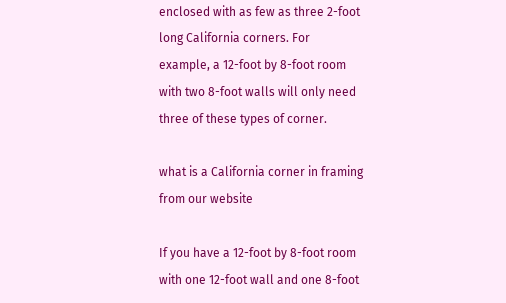enclosed with as few as three 2-foot long California corners. For example, a 12-foot by 8-foot room with two 8-foot walls will only need three of these types of corner.

what is a California corner in framing from our website

If you have a 12-foot by 8-foot room with one 12-foot wall and one 8-foot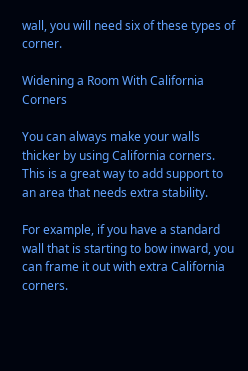wall, you will need six of these types of corner.

Widening a Room With California Corners

You can always make your walls thicker by using California corners. This is a great way to add support to an area that needs extra stability.

For example, if you have a standard wall that is starting to bow inward, you can frame it out with extra California corners.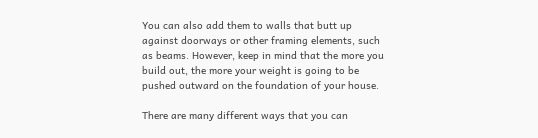You can also add them to walls that butt up against doorways or other framing elements, such as beams. However, keep in mind that the more you build out, the more your weight is going to be pushed outward on the foundation of your house.

There are many different ways that you can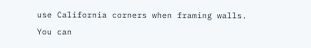use California corners when framing walls. You can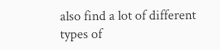also find a lot of different types of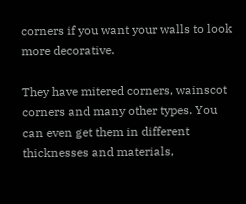corners if you want your walls to look more decorative.

They have mitered corners, wainscot corners and many other types. You can even get them in different thicknesses and materials,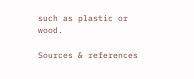such as plastic or wood.

Sources & references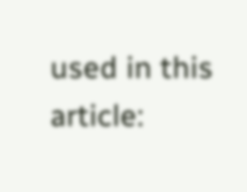used in this article: